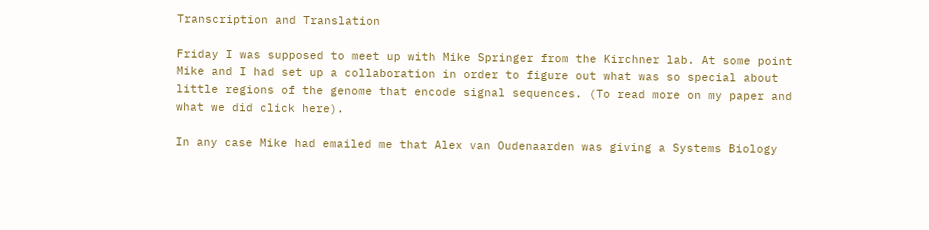Transcription and Translation

Friday I was supposed to meet up with Mike Springer from the Kirchner lab. At some point Mike and I had set up a collaboration in order to figure out what was so special about little regions of the genome that encode signal sequences. (To read more on my paper and what we did click here).

In any case Mike had emailed me that Alex van Oudenaarden was giving a Systems Biology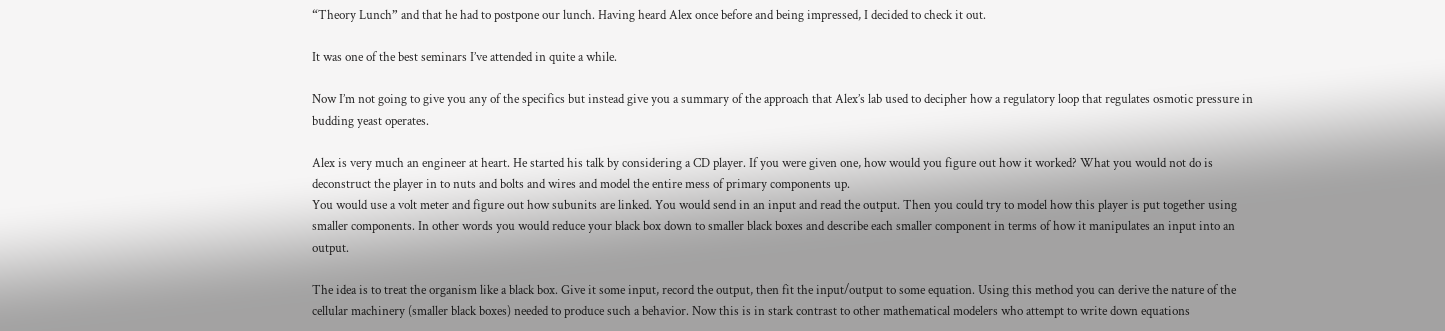“Theory Lunch” and that he had to postpone our lunch. Having heard Alex once before and being impressed, I decided to check it out.

It was one of the best seminars I’ve attended in quite a while.

Now I’m not going to give you any of the specifics but instead give you a summary of the approach that Alex’s lab used to decipher how a regulatory loop that regulates osmotic pressure in budding yeast operates.

Alex is very much an engineer at heart. He started his talk by considering a CD player. If you were given one, how would you figure out how it worked? What you would not do is deconstruct the player in to nuts and bolts and wires and model the entire mess of primary components up.
You would use a volt meter and figure out how subunits are linked. You would send in an input and read the output. Then you could try to model how this player is put together using smaller components. In other words you would reduce your black box down to smaller black boxes and describe each smaller component in terms of how it manipulates an input into an output.

The idea is to treat the organism like a black box. Give it some input, record the output, then fit the input/output to some equation. Using this method you can derive the nature of the cellular machinery (smaller black boxes) needed to produce such a behavior. Now this is in stark contrast to other mathematical modelers who attempt to write down equations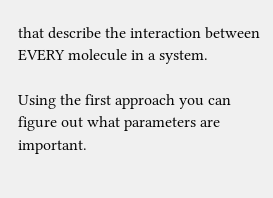that describe the interaction between EVERY molecule in a system.

Using the first approach you can figure out what parameters are important.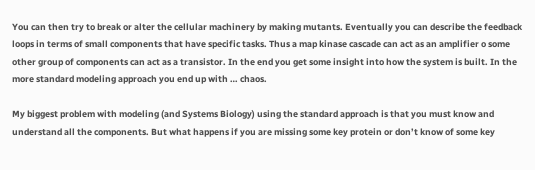You can then try to break or alter the cellular machinery by making mutants. Eventually you can describe the feedback loops in terms of small components that have specific tasks. Thus a map kinase cascade can act as an amplifier o some other group of components can act as a transistor. In the end you get some insight into how the system is built. In the more standard modeling approach you end up with … chaos.

My biggest problem with modeling (and Systems Biology) using the standard approach is that you must know and understand all the components. But what happens if you are missing some key protein or don’t know of some key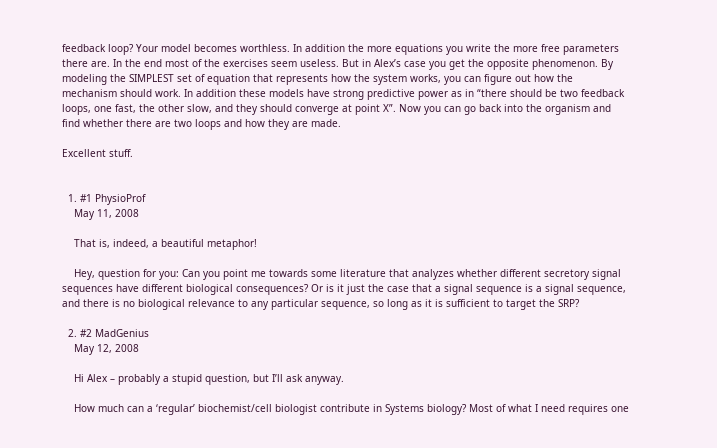feedback loop? Your model becomes worthless. In addition the more equations you write the more free parameters there are. In the end most of the exercises seem useless. But in Alex’s case you get the opposite phenomenon. By modeling the SIMPLEST set of equation that represents how the system works, you can figure out how the mechanism should work. In addition these models have strong predictive power as in “there should be two feedback loops, one fast, the other slow, and they should converge at point X”. Now you can go back into the organism and find whether there are two loops and how they are made.

Excellent stuff.


  1. #1 PhysioProf
    May 11, 2008

    That is, indeed, a beautiful metaphor!

    Hey, question for you: Can you point me towards some literature that analyzes whether different secretory signal sequences have different biological consequences? Or is it just the case that a signal sequence is a signal sequence, and there is no biological relevance to any particular sequence, so long as it is sufficient to target the SRP?

  2. #2 MadGenius
    May 12, 2008

    Hi Alex – probably a stupid question, but I’ll ask anyway.

    How much can a ‘regular’ biochemist/cell biologist contribute in Systems biology? Most of what I need requires one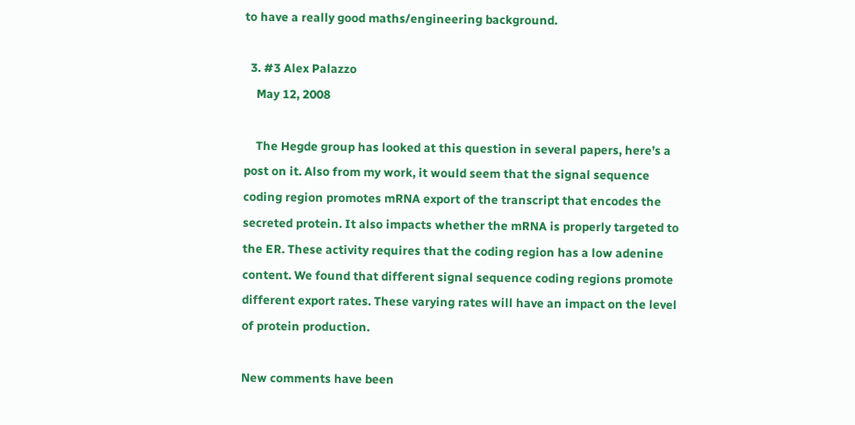to have a really good maths/engineering background.

  3. #3 Alex Palazzo
    May 12, 2008

    The Hegde group has looked at this question in several papers, here’s a post on it. Also from my work, it would seem that the signal sequence coding region promotes mRNA export of the transcript that encodes the secreted protein. It also impacts whether the mRNA is properly targeted to the ER. These activity requires that the coding region has a low adenine content. We found that different signal sequence coding regions promote different export rates. These varying rates will have an impact on the level of protein production.

New comments have been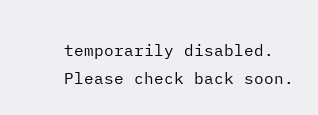temporarily disabled. Please check back soon.